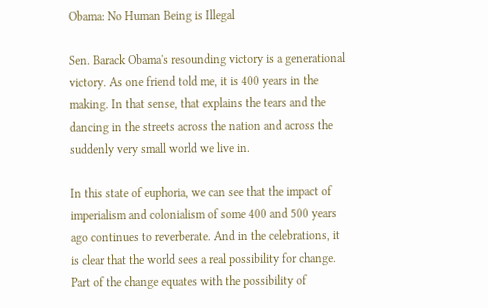Obama: No Human Being is Illegal

Sen. Barack Obama's resounding victory is a generational victory. As one friend told me, it is 400 years in the making. In that sense, that explains the tears and the dancing in the streets across the nation and across the suddenly very small world we live in.

In this state of euphoria, we can see that the impact of imperialism and colonialism of some 400 and 500 years ago continues to reverberate. And in the celebrations, it is clear that the world sees a real possibility for change. Part of the change equates with the possibility of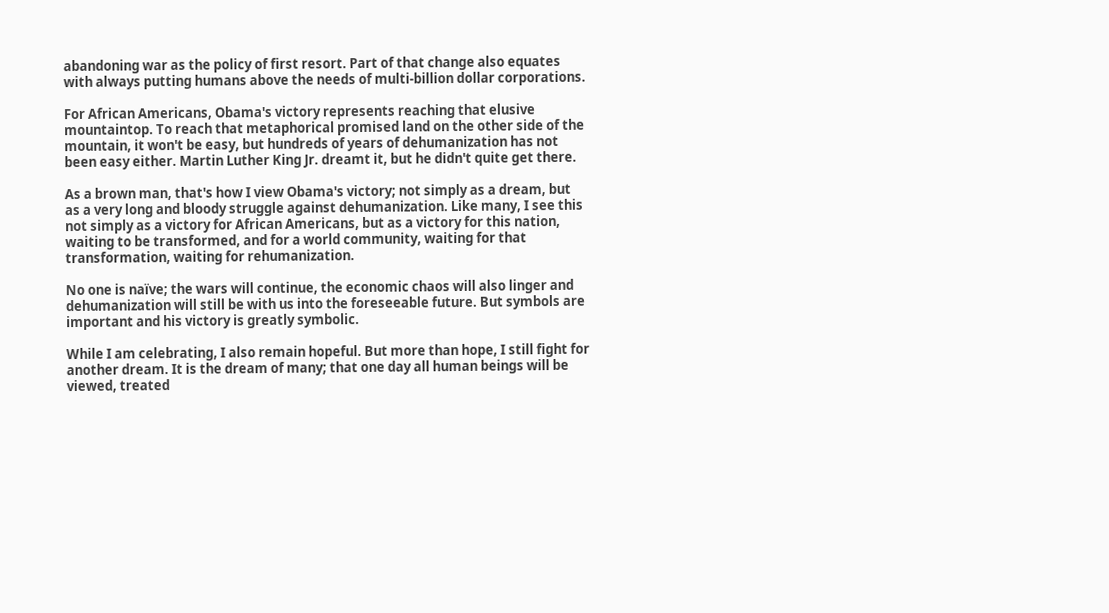abandoning war as the policy of first resort. Part of that change also equates with always putting humans above the needs of multi-billion dollar corporations.

For African Americans, Obama's victory represents reaching that elusive mountaintop. To reach that metaphorical promised land on the other side of the mountain, it won't be easy, but hundreds of years of dehumanization has not been easy either. Martin Luther King Jr. dreamt it, but he didn't quite get there.

As a brown man, that's how I view Obama's victory; not simply as a dream, but as a very long and bloody struggle against dehumanization. Like many, I see this not simply as a victory for African Americans, but as a victory for this nation, waiting to be transformed, and for a world community, waiting for that transformation, waiting for rehumanization.

No one is naïve; the wars will continue, the economic chaos will also linger and dehumanization will still be with us into the foreseeable future. But symbols are important and his victory is greatly symbolic.

While I am celebrating, I also remain hopeful. But more than hope, I still fight for another dream. It is the dream of many; that one day all human beings will be viewed, treated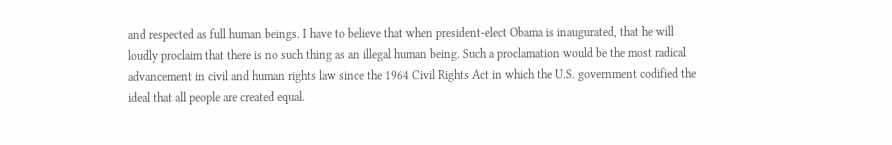and respected as full human beings. I have to believe that when president-elect Obama is inaugurated, that he will loudly proclaim that there is no such thing as an illegal human being. Such a proclamation would be the most radical advancement in civil and human rights law since the 1964 Civil Rights Act in which the U.S. government codified the ideal that all people are created equal.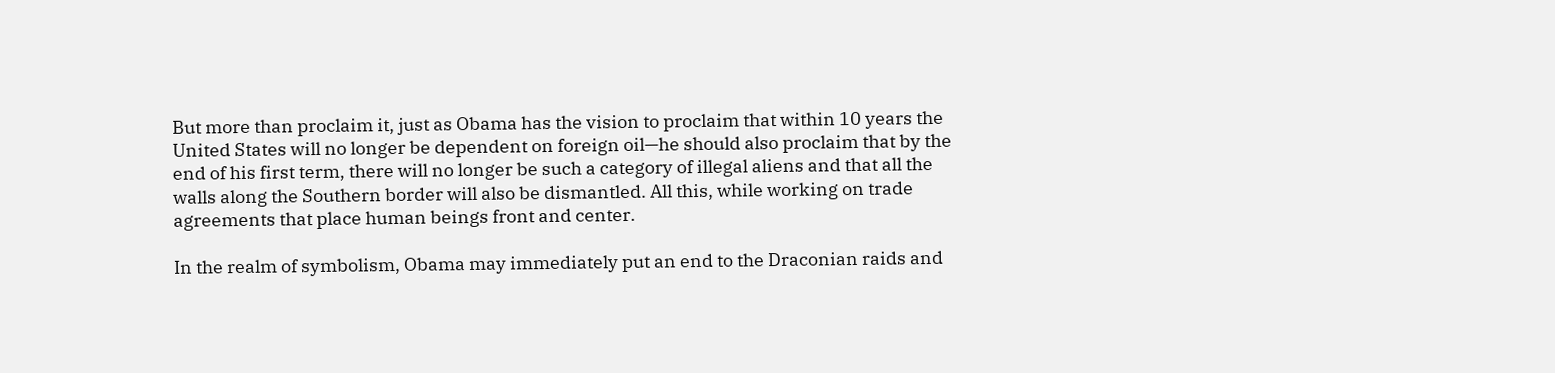But more than proclaim it, just as Obama has the vision to proclaim that within 10 years the United States will no longer be dependent on foreign oil—he should also proclaim that by the end of his first term, there will no longer be such a category of illegal aliens and that all the walls along the Southern border will also be dismantled. All this, while working on trade agreements that place human beings front and center.

In the realm of symbolism, Obama may immediately put an end to the Draconian raids and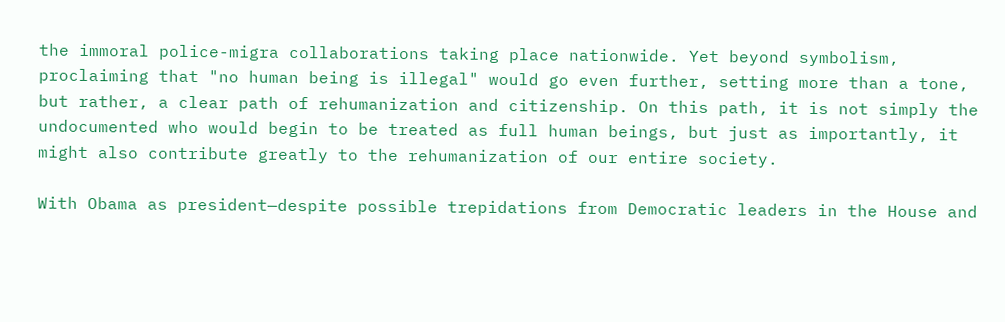the immoral police-migra collaborations taking place nationwide. Yet beyond symbolism, proclaiming that "no human being is illegal" would go even further, setting more than a tone, but rather, a clear path of rehumanization and citizenship. On this path, it is not simply the undocumented who would begin to be treated as full human beings, but just as importantly, it might also contribute greatly to the rehumanization of our entire society.

With Obama as president—despite possible trepidations from Democratic leaders in the House and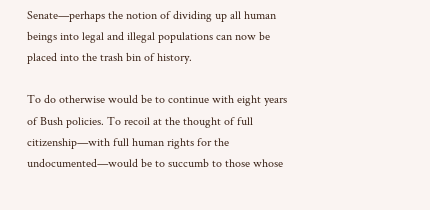Senate—perhaps the notion of dividing up all human beings into legal and illegal populations can now be placed into the trash bin of history.

To do otherwise would be to continue with eight years of Bush policies. To recoil at the thought of full citizenship—with full human rights for the undocumented—would be to succumb to those whose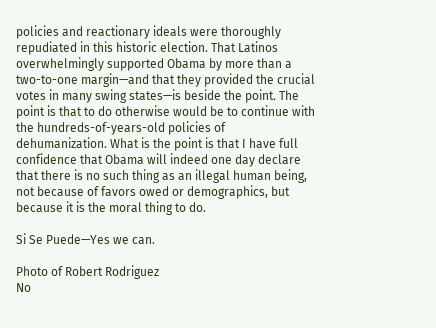policies and reactionary ideals were thoroughly repudiated in this historic election. That Latinos overwhelmingly supported Obama by more than a two-to-one margin—and that they provided the crucial votes in many swing states—is beside the point. The point is that to do otherwise would be to continue with the hundreds-of-years-old policies of dehumanization. What is the point is that I have full confidence that Obama will indeed one day declare that there is no such thing as an illegal human being, not because of favors owed or demographics, but because it is the moral thing to do.

Si Se Puede—Yes we can.

Photo of Robert Rodriguez
No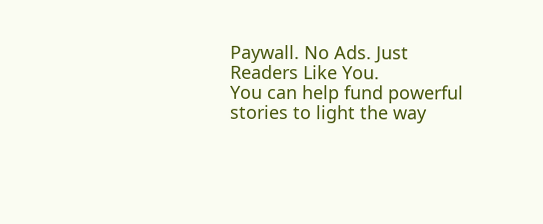Paywall. No Ads. Just Readers Like You.
You can help fund powerful stories to light the way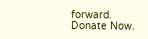forward.
Donate Now.